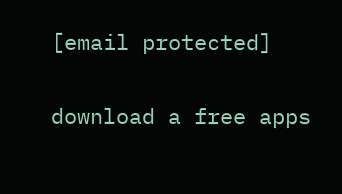[email protected]

download a free apps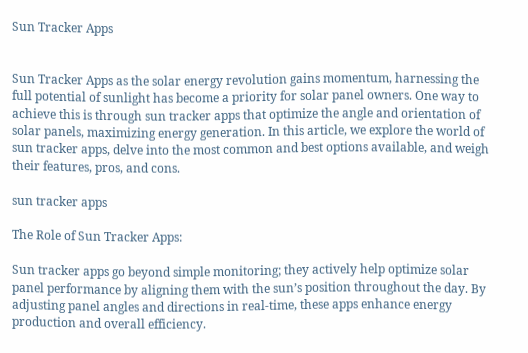Sun Tracker Apps


Sun Tracker Apps as the solar energy revolution gains momentum, harnessing the full potential of sunlight has become a priority for solar panel owners. One way to achieve this is through sun tracker apps that optimize the angle and orientation of solar panels, maximizing energy generation. In this article, we explore the world of sun tracker apps, delve into the most common and best options available, and weigh their features, pros, and cons.

sun tracker apps

The Role of Sun Tracker Apps:

Sun tracker apps go beyond simple monitoring; they actively help optimize solar panel performance by aligning them with the sun’s position throughout the day. By adjusting panel angles and directions in real-time, these apps enhance energy production and overall efficiency.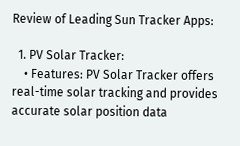Review of Leading Sun Tracker Apps:

  1. PV Solar Tracker:
    • Features: PV Solar Tracker offers real-time solar tracking and provides accurate solar position data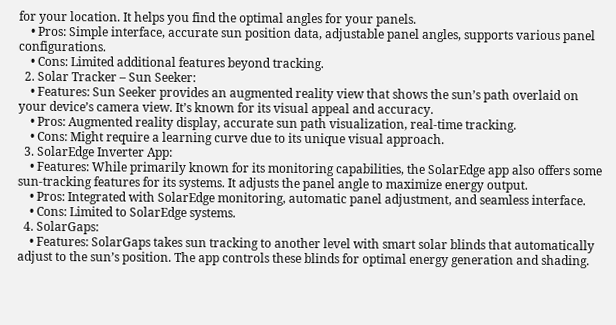for your location. It helps you find the optimal angles for your panels.
    • Pros: Simple interface, accurate sun position data, adjustable panel angles, supports various panel configurations.
    • Cons: Limited additional features beyond tracking.
  2. Solar Tracker – Sun Seeker:
    • Features: Sun Seeker provides an augmented reality view that shows the sun’s path overlaid on your device’s camera view. It’s known for its visual appeal and accuracy.
    • Pros: Augmented reality display, accurate sun path visualization, real-time tracking.
    • Cons: Might require a learning curve due to its unique visual approach.
  3. SolarEdge Inverter App:
    • Features: While primarily known for its monitoring capabilities, the SolarEdge app also offers some sun-tracking features for its systems. It adjusts the panel angle to maximize energy output.
    • Pros: Integrated with SolarEdge monitoring, automatic panel adjustment, and seamless interface.
    • Cons: Limited to SolarEdge systems.
  4. SolarGaps:
    • Features: SolarGaps takes sun tracking to another level with smart solar blinds that automatically adjust to the sun’s position. The app controls these blinds for optimal energy generation and shading.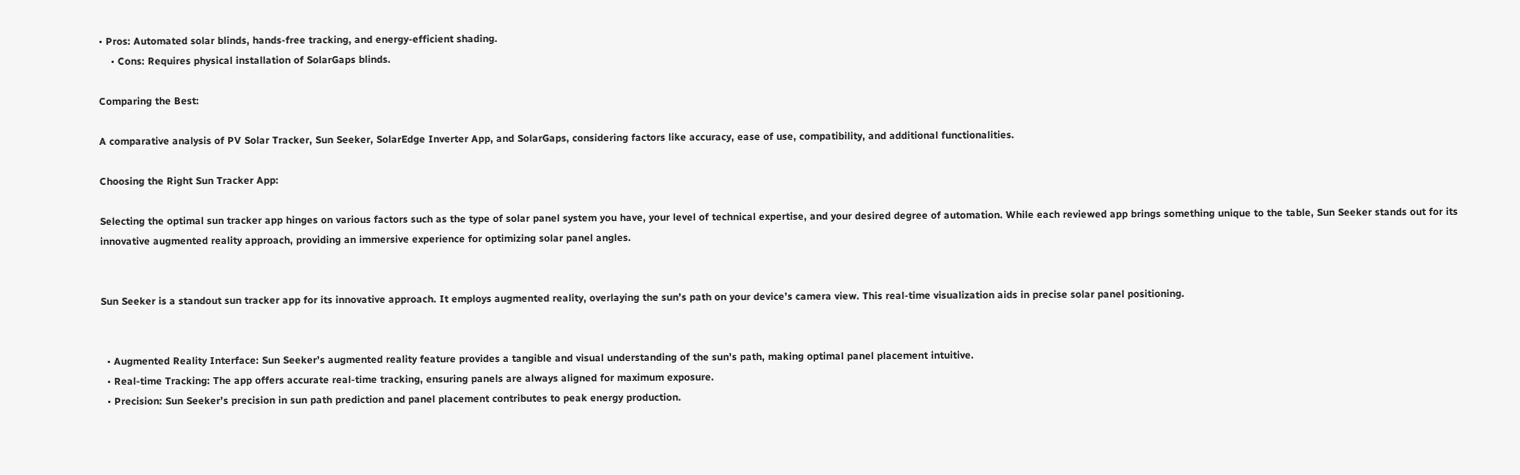• Pros: Automated solar blinds, hands-free tracking, and energy-efficient shading.
    • Cons: Requires physical installation of SolarGaps blinds.

Comparing the Best:

A comparative analysis of PV Solar Tracker, Sun Seeker, SolarEdge Inverter App, and SolarGaps, considering factors like accuracy, ease of use, compatibility, and additional functionalities.

Choosing the Right Sun Tracker App:

Selecting the optimal sun tracker app hinges on various factors such as the type of solar panel system you have, your level of technical expertise, and your desired degree of automation. While each reviewed app brings something unique to the table, Sun Seeker stands out for its innovative augmented reality approach, providing an immersive experience for optimizing solar panel angles.


Sun Seeker is a standout sun tracker app for its innovative approach. It employs augmented reality, overlaying the sun’s path on your device’s camera view. This real-time visualization aids in precise solar panel positioning.


  • Augmented Reality Interface: Sun Seeker’s augmented reality feature provides a tangible and visual understanding of the sun’s path, making optimal panel placement intuitive.
  • Real-time Tracking: The app offers accurate real-time tracking, ensuring panels are always aligned for maximum exposure.
  • Precision: Sun Seeker’s precision in sun path prediction and panel placement contributes to peak energy production.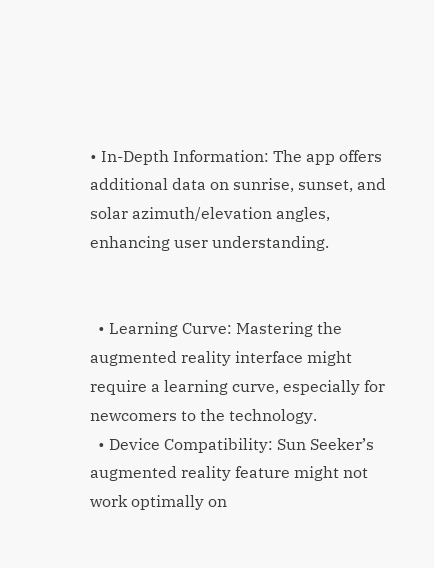• In-Depth Information: The app offers additional data on sunrise, sunset, and solar azimuth/elevation angles, enhancing user understanding.


  • Learning Curve: Mastering the augmented reality interface might require a learning curve, especially for newcomers to the technology.
  • Device Compatibility: Sun Seeker’s augmented reality feature might not work optimally on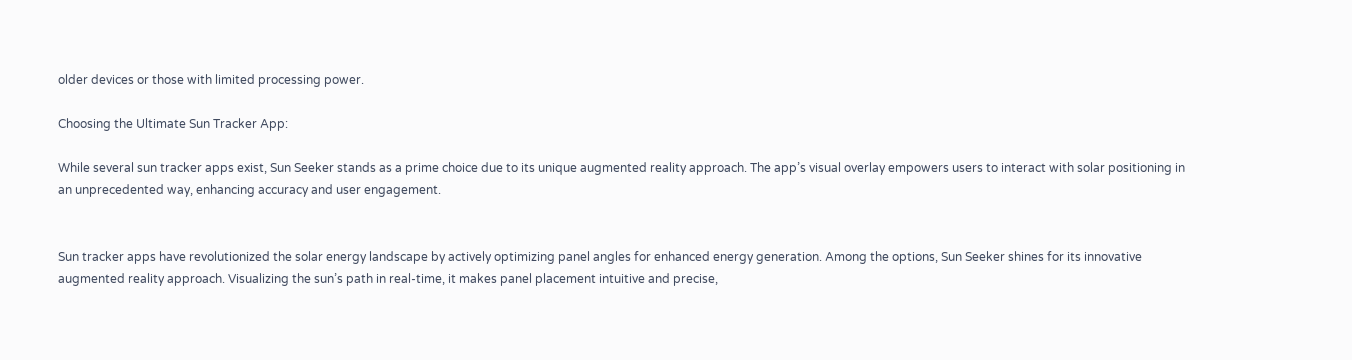older devices or those with limited processing power.

Choosing the Ultimate Sun Tracker App:

While several sun tracker apps exist, Sun Seeker stands as a prime choice due to its unique augmented reality approach. The app’s visual overlay empowers users to interact with solar positioning in an unprecedented way, enhancing accuracy and user engagement.


Sun tracker apps have revolutionized the solar energy landscape by actively optimizing panel angles for enhanced energy generation. Among the options, Sun Seeker shines for its innovative augmented reality approach. Visualizing the sun’s path in real-time, it makes panel placement intuitive and precise,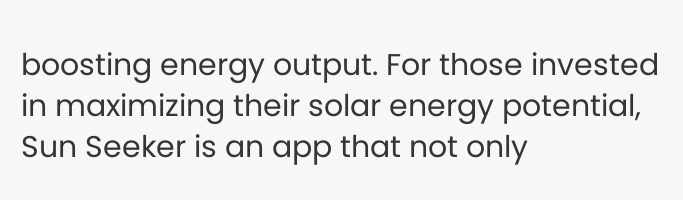boosting energy output. For those invested in maximizing their solar energy potential, Sun Seeker is an app that not only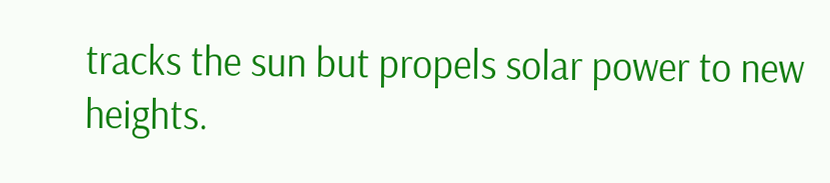tracks the sun but propels solar power to new heights.